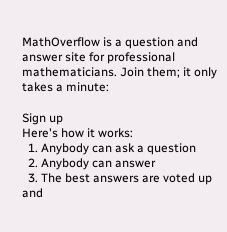MathOverflow is a question and answer site for professional mathematicians. Join them; it only takes a minute:

Sign up
Here's how it works:
  1. Anybody can ask a question
  2. Anybody can answer
  3. The best answers are voted up and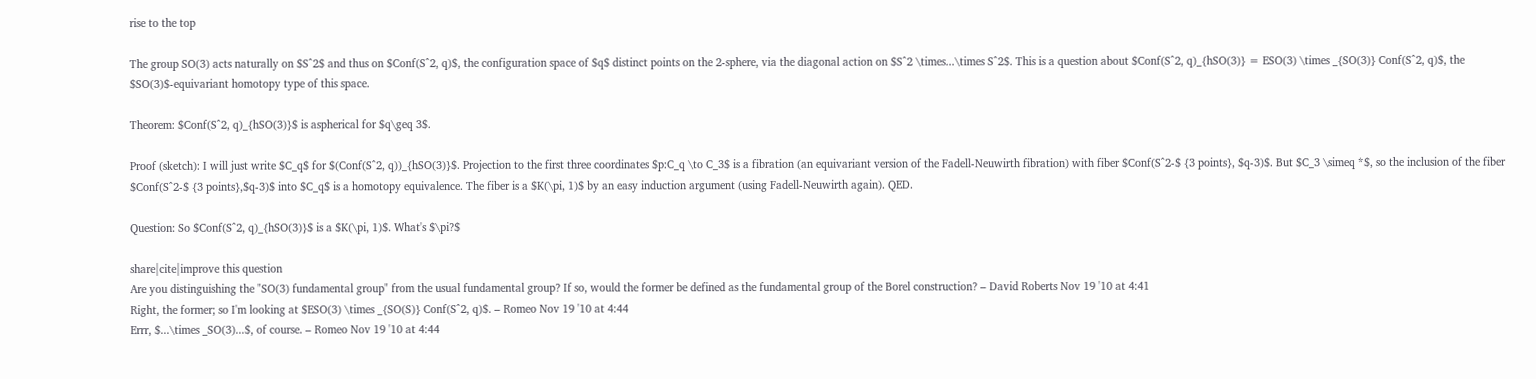rise to the top

The group SO(3) acts naturally on $S^2$ and thus on $Conf(S^2, q)$, the configuration space of $q$ distinct points on the 2-sphere, via the diagonal action on $S^2 \times...\times S^2$. This is a question about $Conf(S^2, q)_{hSO(3)} = ESO(3) \times _{SO(3)} Conf(S^2, q)$, the $SO(3)$-equivariant homotopy type of this space.

Theorem: $Conf(S^2, q)_{hSO(3)}$ is aspherical for $q\geq 3$.

Proof (sketch): I will just write $C_q$ for $(Conf(S^2, q))_{hSO(3)}$. Projection to the first three coordinates $p:C_q \to C_3$ is a fibration (an equivariant version of the Fadell-Neuwirth fibration) with fiber $Conf(S^2-$ {3 points}, $q-3)$. But $C_3 \simeq *$, so the inclusion of the fiber $Conf(S^2-$ {3 points},$q-3)$ into $C_q$ is a homotopy equivalence. The fiber is a $K(\pi, 1)$ by an easy induction argument (using Fadell-Neuwirth again). QED.

Question: So $Conf(S^2, q)_{hSO(3)}$ is a $K(\pi, 1)$. What's $\pi?$

share|cite|improve this question
Are you distinguishing the "SO(3) fundamental group" from the usual fundamental group? If so, would the former be defined as the fundamental group of the Borel construction? – David Roberts Nov 19 '10 at 4:41
Right, the former; so I'm looking at $ESO(3) \times _{SO(S)} Conf(S^2, q)$. – Romeo Nov 19 '10 at 4:44
Errr, $...\times _SO(3)...$, of course. – Romeo Nov 19 '10 at 4:44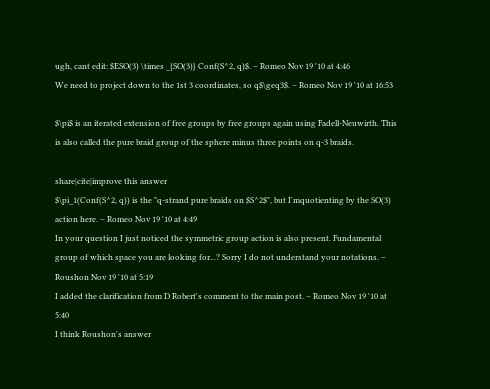ugh, cant edit: $ESO(3) \times _{SO(3)} Conf(S^2, q)$. – Romeo Nov 19 '10 at 4:46
We need to project down to the 1st 3 coordinates, so q$\geq3$. – Romeo Nov 19 '10 at 16:53

$\pi$ is an iterated extension of free groups by free groups again using Fadell-Neuwirth. This is also called the pure braid group of the sphere minus three points on q-3 braids.

share|cite|improve this answer
$\pi_1(Conf(S^2, q)) is the "q-strand pure braids on $S^2$", but I'mquotienting by the SO(3) action here. – Romeo Nov 19 '10 at 4:49
In your question I just noticed the symmetric group action is also present. Fundamental group of which space you are looking for...? Sorry I do not understand your notations. – Roushon Nov 19 '10 at 5:19
I added the clarification from D Robert's comment to the main post. – Romeo Nov 19 '10 at 5:40
I think Roushon's answer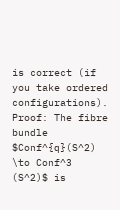is correct (if you take ordered configurations). Proof: The fibre bundle $Conf^{q}(S^2) \to Conf^3 (S^2)$ is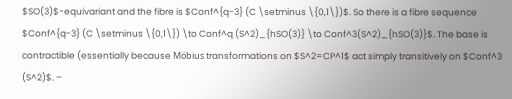$SO(3)$-equivariant and the fibre is $Conf^{q-3} (C \setminus \{0,1\})$. So there is a fibre sequence $Conf^{q-3} (C \setminus \{0,1\}) \to Conf^q (S^2)_{hSO(3)} \to Conf^3(S^2)_{hSO(3)}$. The base is contractible (essentially because Möbius transformations on $S^2=CP^1$ act simply transitively on $Conf^3 (S^2)$. –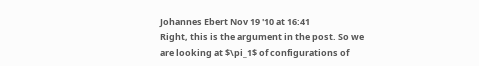Johannes Ebert Nov 19 '10 at 16:41
Right, this is the argument in the post. So we are looking at $\pi_1$ of configurations of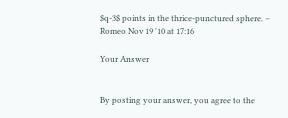$q-3$ points in the thrice-punctured sphere. – Romeo Nov 19 '10 at 17:16

Your Answer


By posting your answer, you agree to the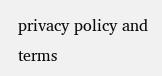privacy policy and terms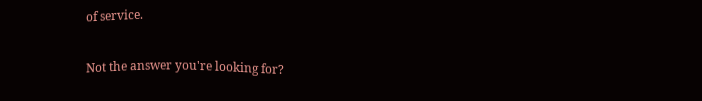of service.

Not the answer you're looking for?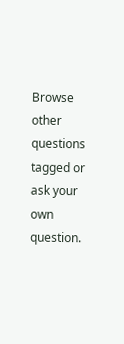Browse other questions tagged or ask your own question.